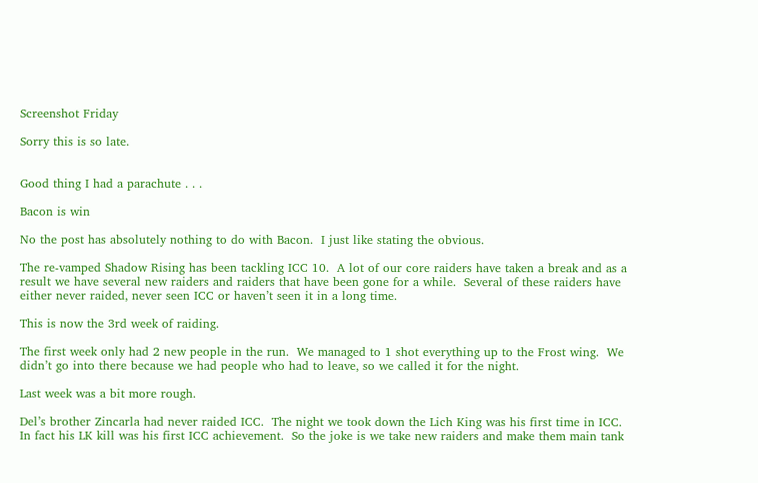Screenshot Friday

Sorry this is so late.


Good thing I had a parachute . . .

Bacon is win

No the post has absolutely nothing to do with Bacon.  I just like stating the obvious.

The re-vamped Shadow Rising has been tackling ICC 10.  A lot of our core raiders have taken a break and as a result we have several new raiders and raiders that have been gone for a while.  Several of these raiders have either never raided, never seen ICC or haven’t seen it in a long time.

This is now the 3rd week of raiding.

The first week only had 2 new people in the run.  We managed to 1 shot everything up to the Frost wing.  We didn’t go into there because we had people who had to leave, so we called it for the night.

Last week was a bit more rough.

Del’s brother Zincarla had never raided ICC.  The night we took down the Lich King was his first time in ICC.  In fact his LK kill was his first ICC achievement.  So the joke is we take new raiders and make them main tank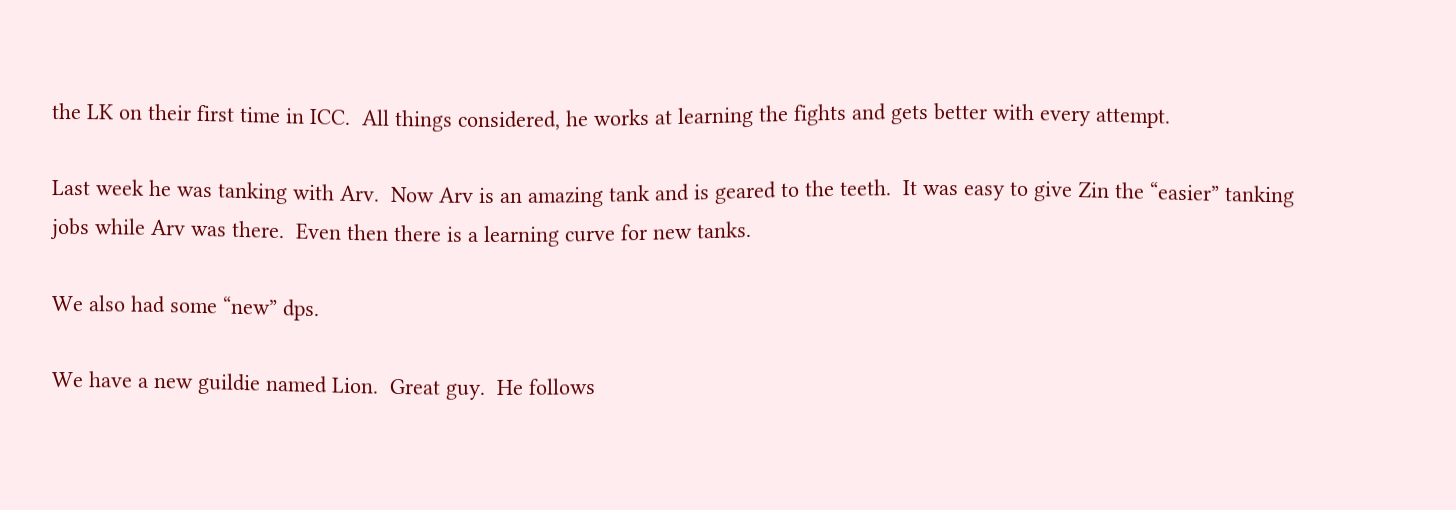the LK on their first time in ICC.  All things considered, he works at learning the fights and gets better with every attempt.

Last week he was tanking with Arv.  Now Arv is an amazing tank and is geared to the teeth.  It was easy to give Zin the “easier” tanking jobs while Arv was there.  Even then there is a learning curve for new tanks.

We also had some “new” dps.

We have a new guildie named Lion.  Great guy.  He follows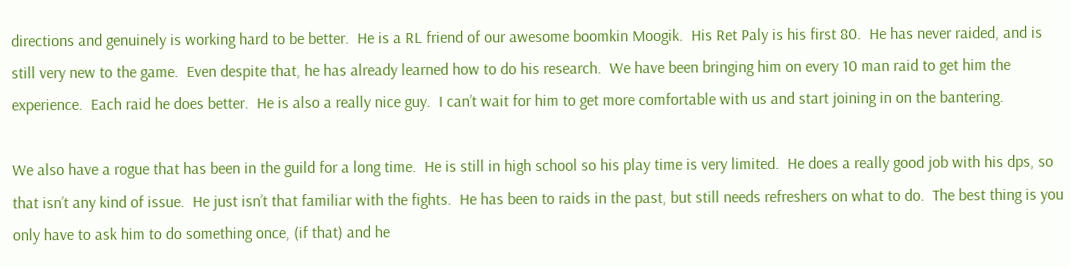directions and genuinely is working hard to be better.  He is a RL friend of our awesome boomkin Moogik.  His Ret Paly is his first 80.  He has never raided, and is still very new to the game.  Even despite that, he has already learned how to do his research.  We have been bringing him on every 10 man raid to get him the experience.  Each raid he does better.  He is also a really nice guy.  I can’t wait for him to get more comfortable with us and start joining in on the bantering.

We also have a rogue that has been in the guild for a long time.  He is still in high school so his play time is very limited.  He does a really good job with his dps, so that isn’t any kind of issue.  He just isn’t that familiar with the fights.  He has been to raids in the past, but still needs refreshers on what to do.  The best thing is you only have to ask him to do something once, (if that) and he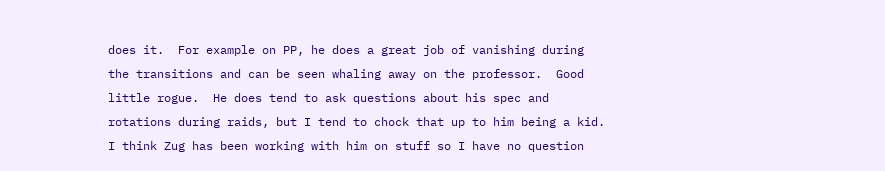does it.  For example on PP, he does a great job of vanishing during the transitions and can be seen whaling away on the professor.  Good little rogue.  He does tend to ask questions about his spec and rotations during raids, but I tend to chock that up to him being a kid.  I think Zug has been working with him on stuff so I have no question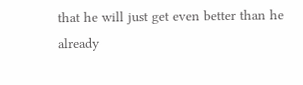that he will just get even better than he already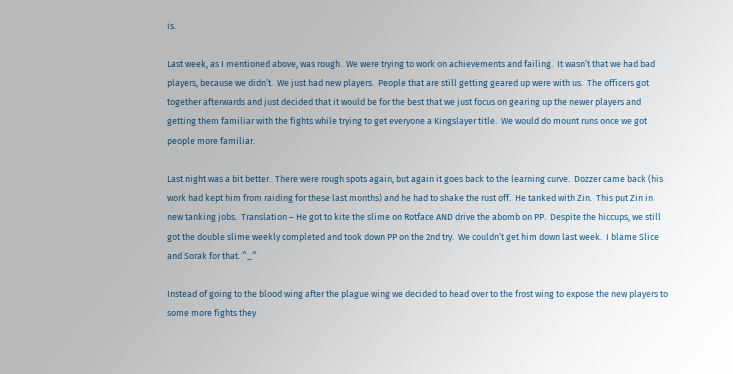is.

Last week, as I mentioned above, was rough.  We were trying to work on achievements and failing.  It wasn’t that we had bad players, because we didn’t.  We just had new players.  People that are still getting geared up were with us.  The officers got together afterwards and just decided that it would be for the best that we just focus on gearing up the newer players and getting them familiar with the fights while trying to get everyone a Kingslayer title.  We would do mount runs once we got people more familiar.

Last night was a bit better.  There were rough spots again, but again it goes back to the learning curve.  Dozzer came back (his work had kept him from raiding for these last months) and he had to shake the rust off.  He tanked with Zin.  This put Zin in new tanking jobs.  Translation – He got to kite the slime on Rotface AND drive the abomb on PP.  Despite the hiccups, we still got the double slime weekly completed and took down PP on the 2nd try.  We couldn’t get him down last week.  I blame Slice and Sorak for that. ^_^

Instead of going to the blood wing after the plague wing we decided to head over to the frost wing to expose the new players to some more fights they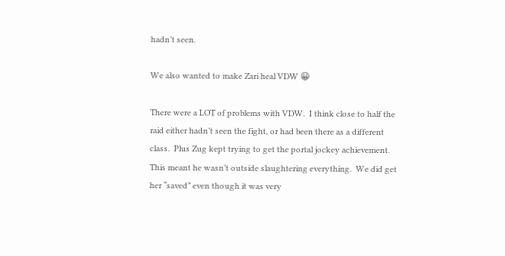hadn’t seen.

We also wanted to make Zari heal VDW 😀

There were a LOT of problems with VDW.  I think close to half the raid either hadn’t seen the fight, or had been there as a different class.  Plus Zug kept trying to get the portal jockey achievement.  This meant he wasn’t outside slaughtering everything.  We did get her “saved” even though it was very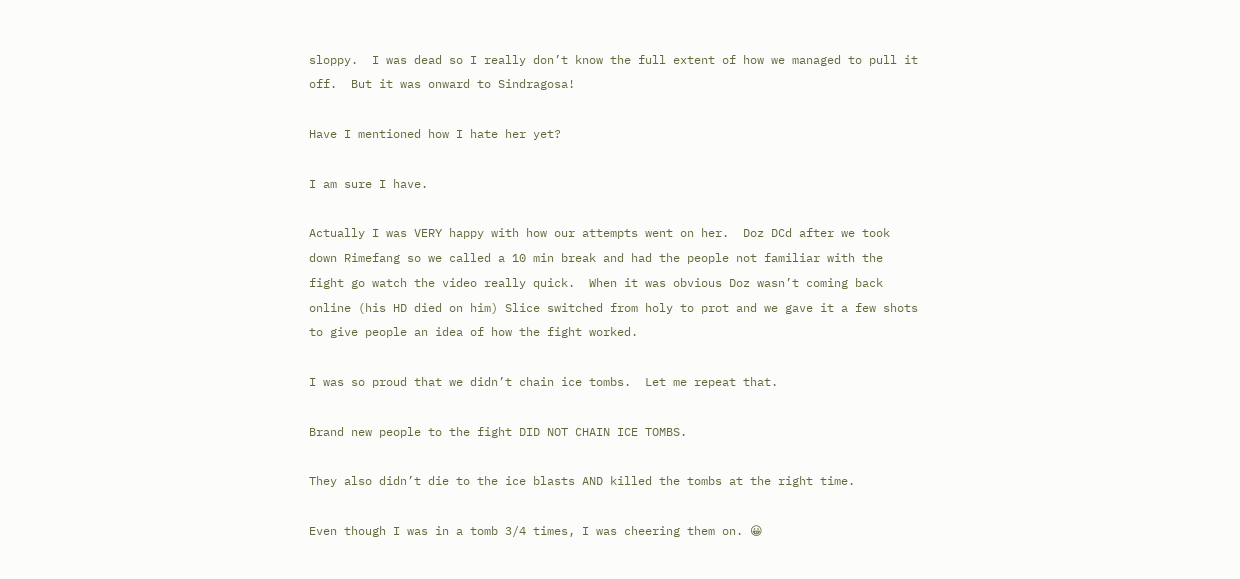sloppy.  I was dead so I really don’t know the full extent of how we managed to pull it off.  But it was onward to Sindragosa!

Have I mentioned how I hate her yet?

I am sure I have.

Actually I was VERY happy with how our attempts went on her.  Doz DCd after we took down Rimefang so we called a 10 min break and had the people not familiar with the fight go watch the video really quick.  When it was obvious Doz wasn’t coming back online (his HD died on him) Slice switched from holy to prot and we gave it a few shots to give people an idea of how the fight worked.

I was so proud that we didn’t chain ice tombs.  Let me repeat that.

Brand new people to the fight DID NOT CHAIN ICE TOMBS.

They also didn’t die to the ice blasts AND killed the tombs at the right time.

Even though I was in a tomb 3/4 times, I was cheering them on. 😀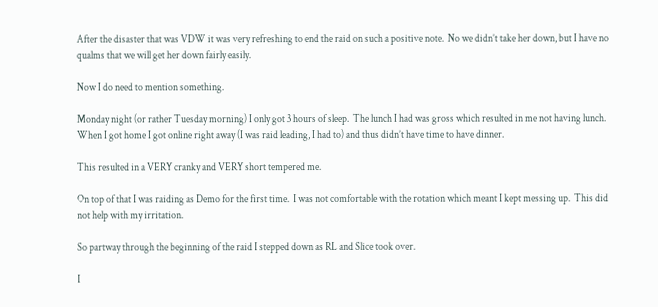After the disaster that was VDW it was very refreshing to end the raid on such a positive note.  No we didn’t take her down, but I have no qualms that we will get her down fairly easily.

Now I do need to mention something.

Monday night (or rather Tuesday morning) I only got 3 hours of sleep.  The lunch I had was gross which resulted in me not having lunch.  When I got home I got online right away (I was raid leading, I had to) and thus didn’t have time to have dinner.

This resulted in a VERY cranky and VERY short tempered me.

On top of that I was raiding as Demo for the first time.  I was not comfortable with the rotation which meant I kept messing up.  This did not help with my irritation.

So partway through the beginning of the raid I stepped down as RL and Slice took over.

I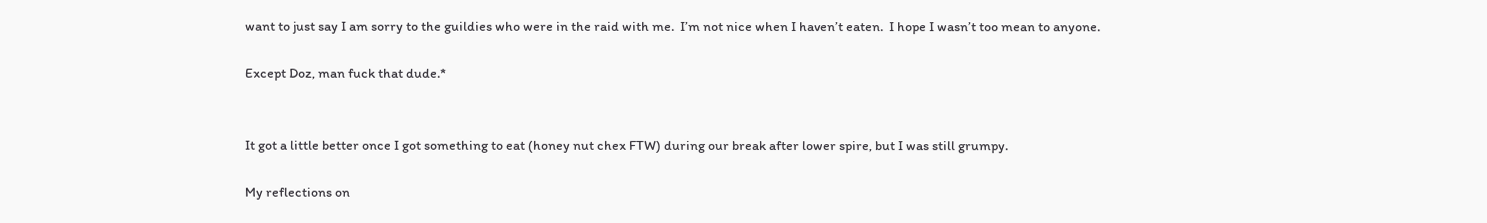want to just say I am sorry to the guildies who were in the raid with me.  I’m not nice when I haven’t eaten.  I hope I wasn’t too mean to anyone.

Except Doz, man fuck that dude.*


It got a little better once I got something to eat (honey nut chex FTW) during our break after lower spire, but I was still grumpy.

My reflections on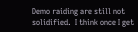Demo raiding are still not solidified.  I think once I get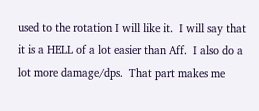used to the rotation I will like it.  I will say that it is a HELL of a lot easier than Aff.  I also do a lot more damage/dps.  That part makes me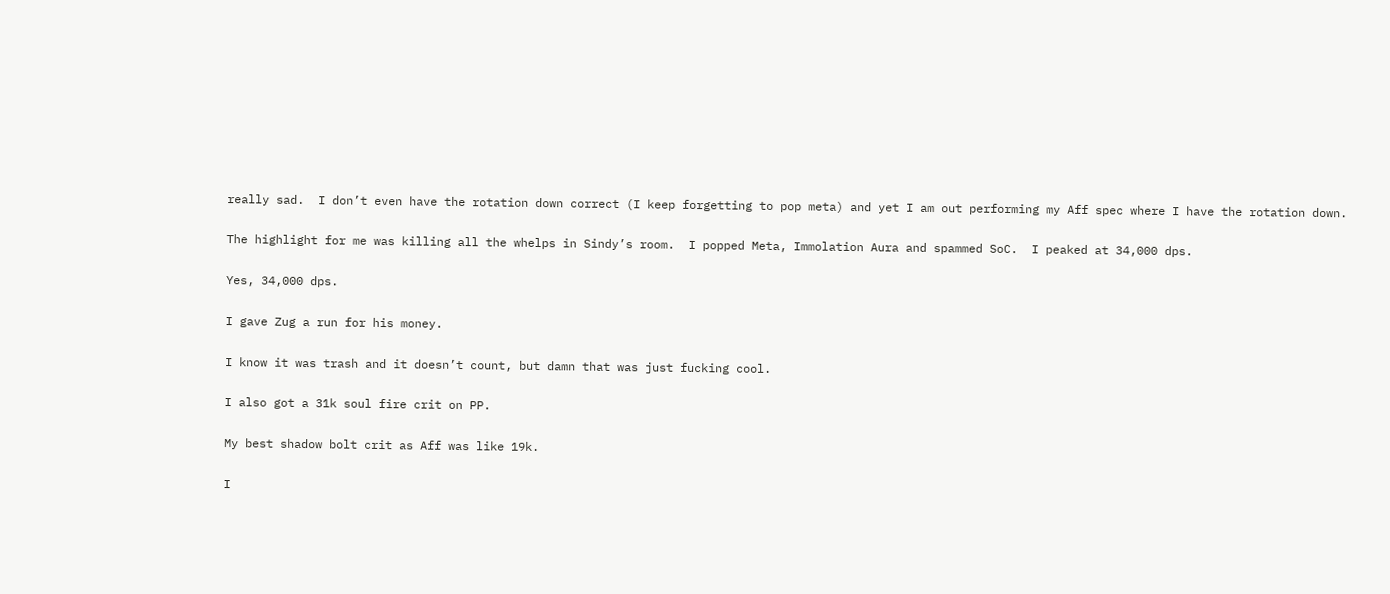really sad.  I don’t even have the rotation down correct (I keep forgetting to pop meta) and yet I am out performing my Aff spec where I have the rotation down.

The highlight for me was killing all the whelps in Sindy’s room.  I popped Meta, Immolation Aura and spammed SoC.  I peaked at 34,000 dps.

Yes, 34,000 dps.

I gave Zug a run for his money.

I know it was trash and it doesn’t count, but damn that was just fucking cool.

I also got a 31k soul fire crit on PP.

My best shadow bolt crit as Aff was like 19k.

I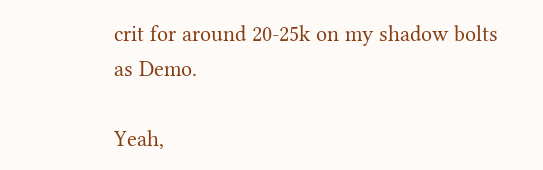crit for around 20-25k on my shadow bolts as Demo.

Yeah,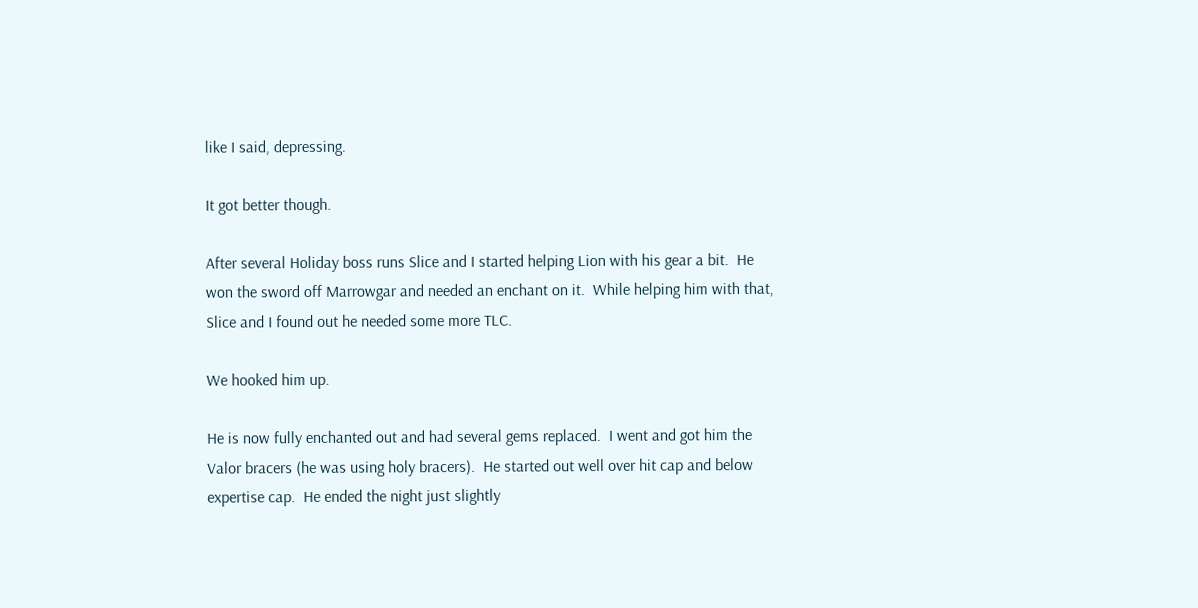like I said, depressing.

It got better though.

After several Holiday boss runs Slice and I started helping Lion with his gear a bit.  He won the sword off Marrowgar and needed an enchant on it.  While helping him with that, Slice and I found out he needed some more TLC.

We hooked him up.

He is now fully enchanted out and had several gems replaced.  I went and got him the Valor bracers (he was using holy bracers).  He started out well over hit cap and below expertise cap.  He ended the night just slightly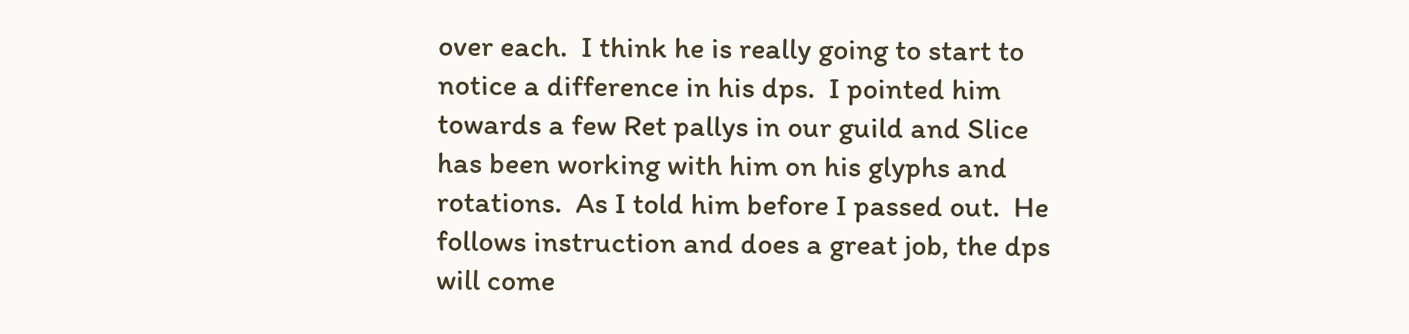over each.  I think he is really going to start to notice a difference in his dps.  I pointed him towards a few Ret pallys in our guild and Slice has been working with him on his glyphs and rotations.  As I told him before I passed out.  He follows instruction and does a great job, the dps will come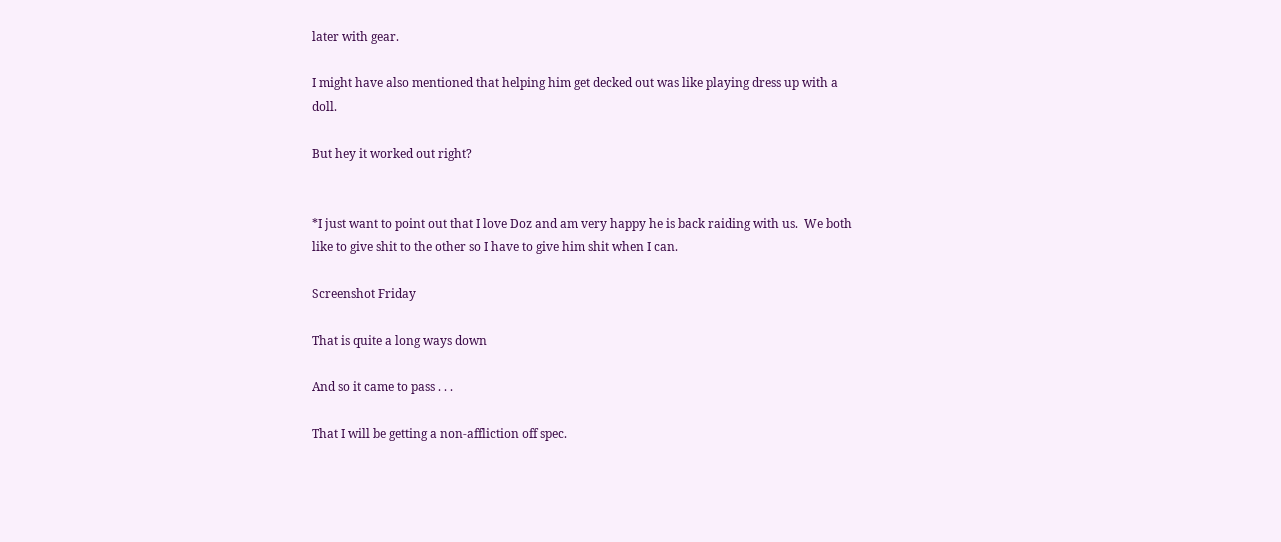later with gear.

I might have also mentioned that helping him get decked out was like playing dress up with a doll.

But hey it worked out right?


*I just want to point out that I love Doz and am very happy he is back raiding with us.  We both like to give shit to the other so I have to give him shit when I can.

Screenshot Friday

That is quite a long ways down

And so it came to pass . . .

That I will be getting a non-affliction off spec.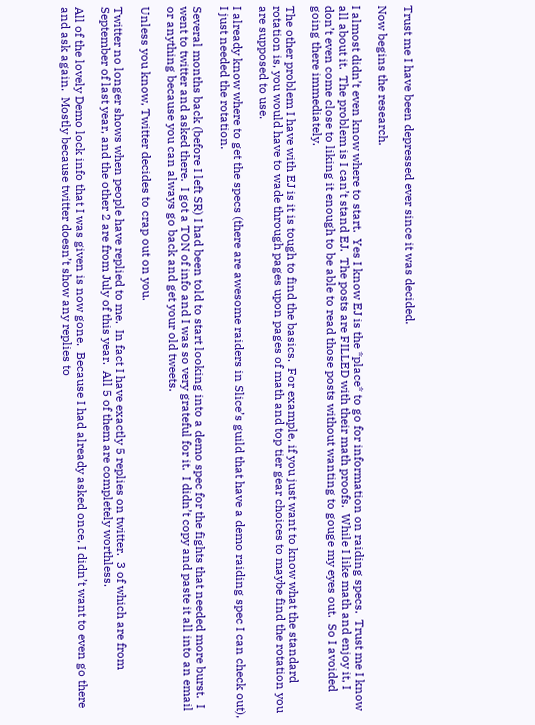Trust me I have been depressed ever since it was decided.

Now begins the research.

I almost didn’t even know where to start.  Yes I know EJ is the *place* to go for information on raiding specs.  Trust me I know all about it.  The problem is I can’t stand EJ.  The posts are FILLED with their math proofs.  While I like math and enjoy it, I don’t even come close to liking it enough to be able to read those posts without wanting to gouge my eyes out.  So I avoided going there immediately.

The other problem I have with EJ is it is tough to find the basics.  For example, if you just want to know what the standard rotation is, you would have to wade through pages upon pages of math and top tier gear choices to maybe find the rotation you are supposed to use.

I already know where to get the specs (there are awesome raiders in Slice’s guild that have a demo raiding spec I can check out), I just needed the rotation.

Several months back (before I left SR) I had been told to start looking into a demo spec for the fights that needed more burst.  I went to twitter and asked there.  I got a TON of info and I was so very grateful for it.  I didn’t copy and paste it all into an email or anything because you can always go back and get your old tweets.

Unless you know, Twitter decides to crap out on you.

Twitter no longer shows when people have replied to me.  In fact I have exactly 5 replies on twitter.  3 of which are from September of last year, and the other 2 are from July of this year.  All 5 of them are completely worthless.

All of the lovely Demo lock info that I was given is now gone.  Because I had already asked once, I didn’t want to even go there and ask again.  Mostly because twitter doesn’t show any replies to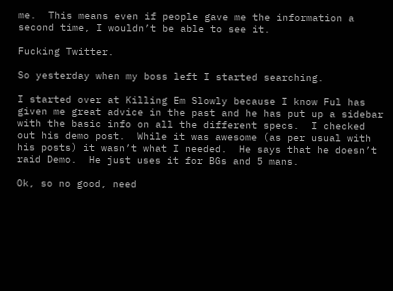me.  This means even if people gave me the information a second time, I wouldn’t be able to see it.

Fucking Twitter.

So yesterday when my boss left I started searching.

I started over at Killing Em Slowly because I know Ful has given me great advice in the past and he has put up a sidebar with the basic info on all the different specs.  I checked out his demo post.  While it was awesome (as per usual with his posts) it wasn’t what I needed.  He says that he doesn’t raid Demo.  He just uses it for BGs and 5 mans.

Ok, so no good, need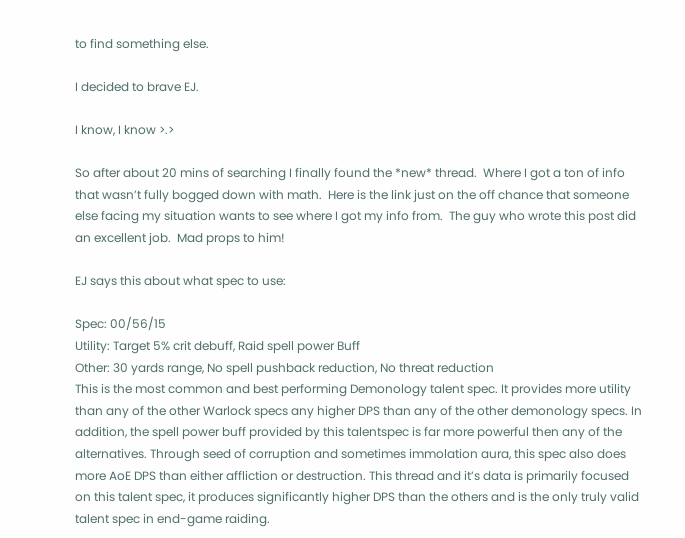to find something else.

I decided to brave EJ.

I know, I know >.>

So after about 20 mins of searching I finally found the *new* thread.  Where I got a ton of info that wasn’t fully bogged down with math.  Here is the link just on the off chance that someone else facing my situation wants to see where I got my info from.  The guy who wrote this post did an excellent job.  Mad props to him!

EJ says this about what spec to use:

Spec: 00/56/15
Utility: Target 5% crit debuff, Raid spell power Buff
Other: 30 yards range, No spell pushback reduction, No threat reduction
This is the most common and best performing Demonology talent spec. It provides more utility than any of the other Warlock specs any higher DPS than any of the other demonology specs. In addition, the spell power buff provided by this talentspec is far more powerful then any of the alternatives. Through seed of corruption and sometimes immolation aura, this spec also does more AoE DPS than either affliction or destruction. This thread and it’s data is primarily focused on this talent spec, it produces significantly higher DPS than the others and is the only truly valid talent spec in end-game raiding.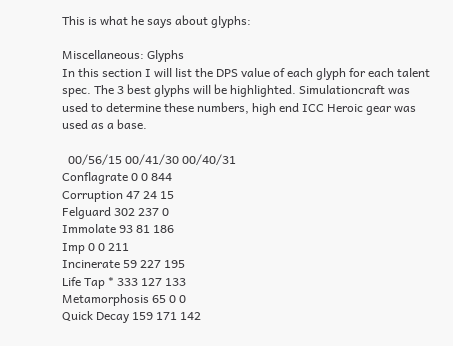This is what he says about glyphs:

Miscellaneous: Glyphs
In this section I will list the DPS value of each glyph for each talent spec. The 3 best glyphs will be highlighted. Simulationcraft was used to determine these numbers, high end ICC Heroic gear was used as a base.

  00/56/15 00/41/30 00/40/31
Conflagrate 0 0 844
Corruption 47 24 15
Felguard 302 237 0
Immolate 93 81 186
Imp 0 0 211
Incinerate 59 227 195
Life Tap * 333 127 133
Metamorphosis 65 0 0
Quick Decay 159 171 142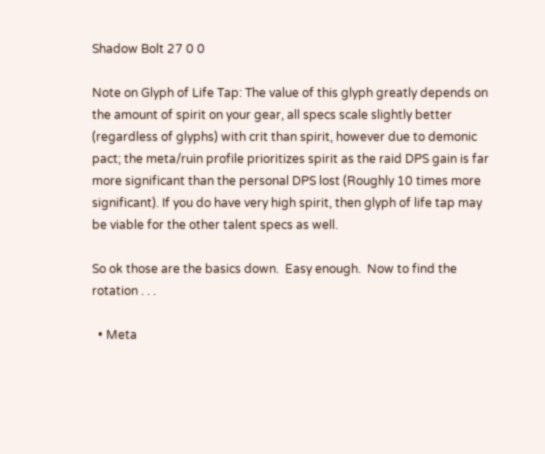Shadow Bolt 27 0 0

Note on Glyph of Life Tap: The value of this glyph greatly depends on the amount of spirit on your gear, all specs scale slightly better (regardless of glyphs) with crit than spirit, however due to demonic pact; the meta/ruin profile prioritizes spirit as the raid DPS gain is far more significant than the personal DPS lost (Roughly 10 times more significant). If you do have very high spirit, then glyph of life tap may be viable for the other talent specs as well.

So ok those are the basics down.  Easy enough.  Now to find the rotation . . .

  • Meta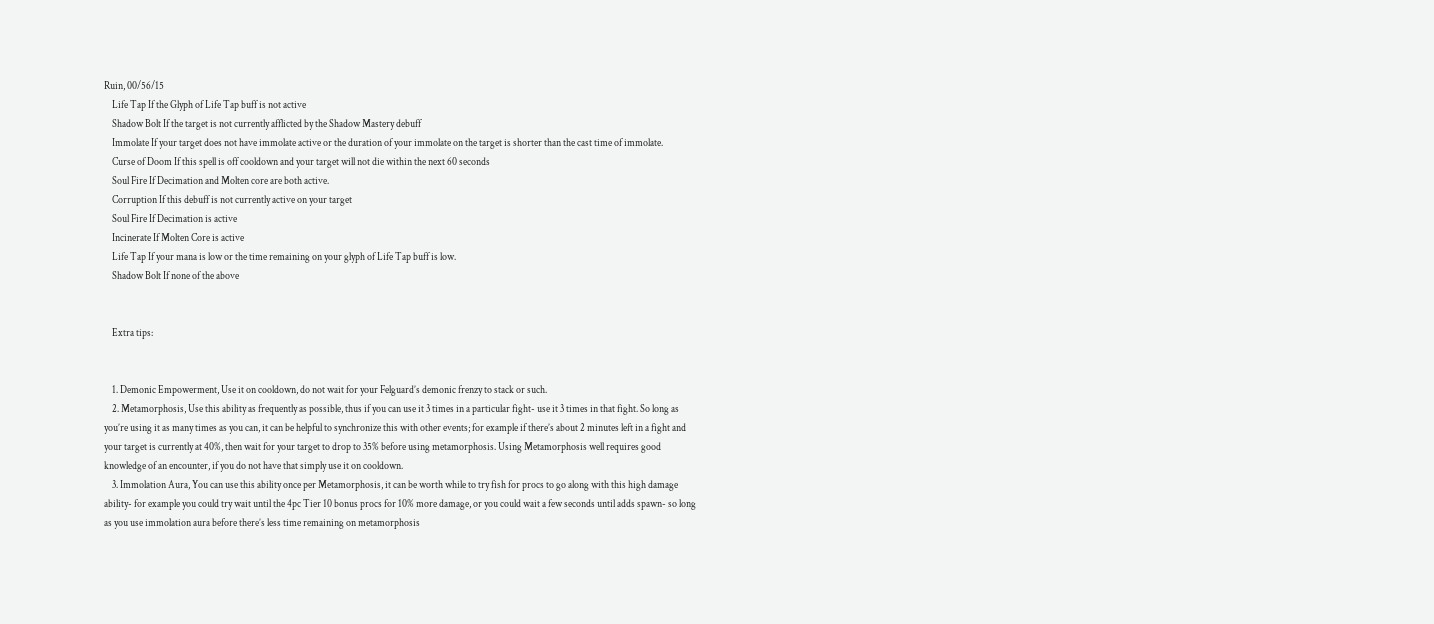Ruin, 00/56/15
    Life Tap If the Glyph of Life Tap buff is not active
    Shadow Bolt If the target is not currently afflicted by the Shadow Mastery debuff
    Immolate If your target does not have immolate active or the duration of your immolate on the target is shorter than the cast time of immolate.
    Curse of Doom If this spell is off cooldown and your target will not die within the next 60 seconds
    Soul Fire If Decimation and Molten core are both active.
    Corruption If this debuff is not currently active on your target
    Soul Fire If Decimation is active
    Incinerate If Molten Core is active
    Life Tap If your mana is low or the time remaining on your glyph of Life Tap buff is low.
    Shadow Bolt If none of the above


    Extra tips:


    1. Demonic Empowerment, Use it on cooldown, do not wait for your Felguard’s demonic frenzy to stack or such.
    2. Metamorphosis, Use this ability as frequently as possible, thus if you can use it 3 times in a particular fight- use it 3 times in that fight. So long as you’re using it as many times as you can, it can be helpful to synchronize this with other events; for example if there’s about 2 minutes left in a fight and your target is currently at 40%, then wait for your target to drop to 35% before using metamorphosis. Using Metamorphosis well requires good knowledge of an encounter, if you do not have that simply use it on cooldown.
    3. Immolation Aura, You can use this ability once per Metamorphosis, it can be worth while to try fish for procs to go along with this high damage ability- for example you could try wait until the 4pc Tier 10 bonus procs for 10% more damage, or you could wait a few seconds until adds spawn- so long as you use immolation aura before there’s less time remaining on metamorphosis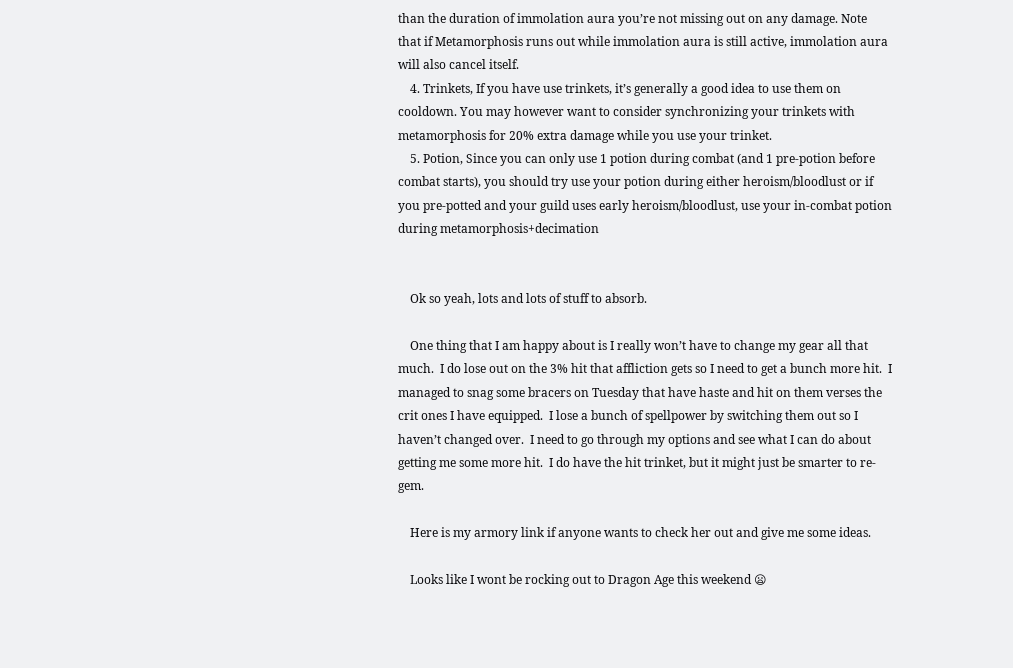than the duration of immolation aura you’re not missing out on any damage. Note that if Metamorphosis runs out while immolation aura is still active, immolation aura will also cancel itself.
    4. Trinkets, If you have use trinkets, it’s generally a good idea to use them on cooldown. You may however want to consider synchronizing your trinkets with metamorphosis for 20% extra damage while you use your trinket.
    5. Potion, Since you can only use 1 potion during combat (and 1 pre-potion before combat starts), you should try use your potion during either heroism/bloodlust or if you pre-potted and your guild uses early heroism/bloodlust, use your in-combat potion during metamorphosis+decimation


    Ok so yeah, lots and lots of stuff to absorb.

    One thing that I am happy about is I really won’t have to change my gear all that much.  I do lose out on the 3% hit that affliction gets so I need to get a bunch more hit.  I managed to snag some bracers on Tuesday that have haste and hit on them verses the crit ones I have equipped.  I lose a bunch of spellpower by switching them out so I haven’t changed over.  I need to go through my options and see what I can do about getting me some more hit.  I do have the hit trinket, but it might just be smarter to re-gem.

    Here is my armory link if anyone wants to check her out and give me some ideas.

    Looks like I wont be rocking out to Dragon Age this weekend 😦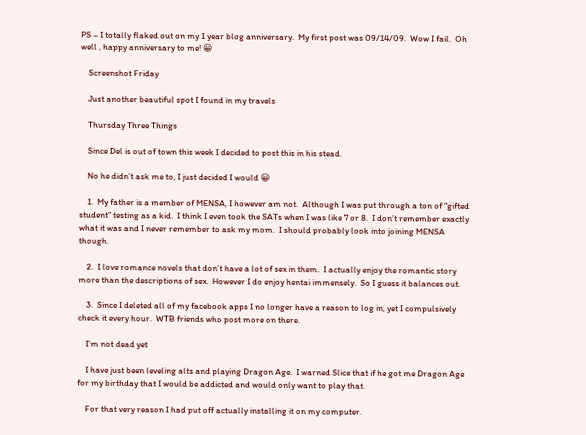PS – I totally flaked out on my 1 year blog anniversary.  My first post was 09/14/09.  Wow I fail.  Oh well , happy anniversary to me! 😀

    Screenshot Friday

    Just another beautiful spot I found in my travels

    Thursday Three Things

    Since Del is out of town this week I decided to post this in his stead.

    No he didn’t ask me to, I just decided I would 😀

    1.  My father is a member of MENSA, I however am not.  Although I was put through a ton of “gifted student” testing as a kid.  I think I even took the SATs when I was like 7 or 8.  I don’t remember exactly what it was and I never remember to ask my mom.  I should probably look into joining MENSA though.

    2.  I love romance novels that don’t have a lot of sex in them.  I actually enjoy the romantic story more than the descriptions of sex.  However I do enjoy hentai immensely.  So I guess it balances out.

    3.  Since I deleted all of my facebook apps I no longer have a reason to log in, yet I compulsively check it every hour.  WTB friends who post more on there.

    I’m not dead yet

    I have just been leveling alts and playing Dragon Age.  I warned Slice that if he got me Dragon Age for my birthday that I would be addicted and would only want to play that.

    For that very reason I had put off actually installing it on my computer.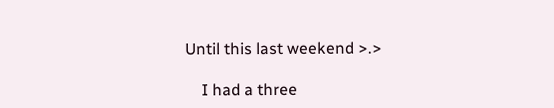Until this last weekend >.>

    I had a three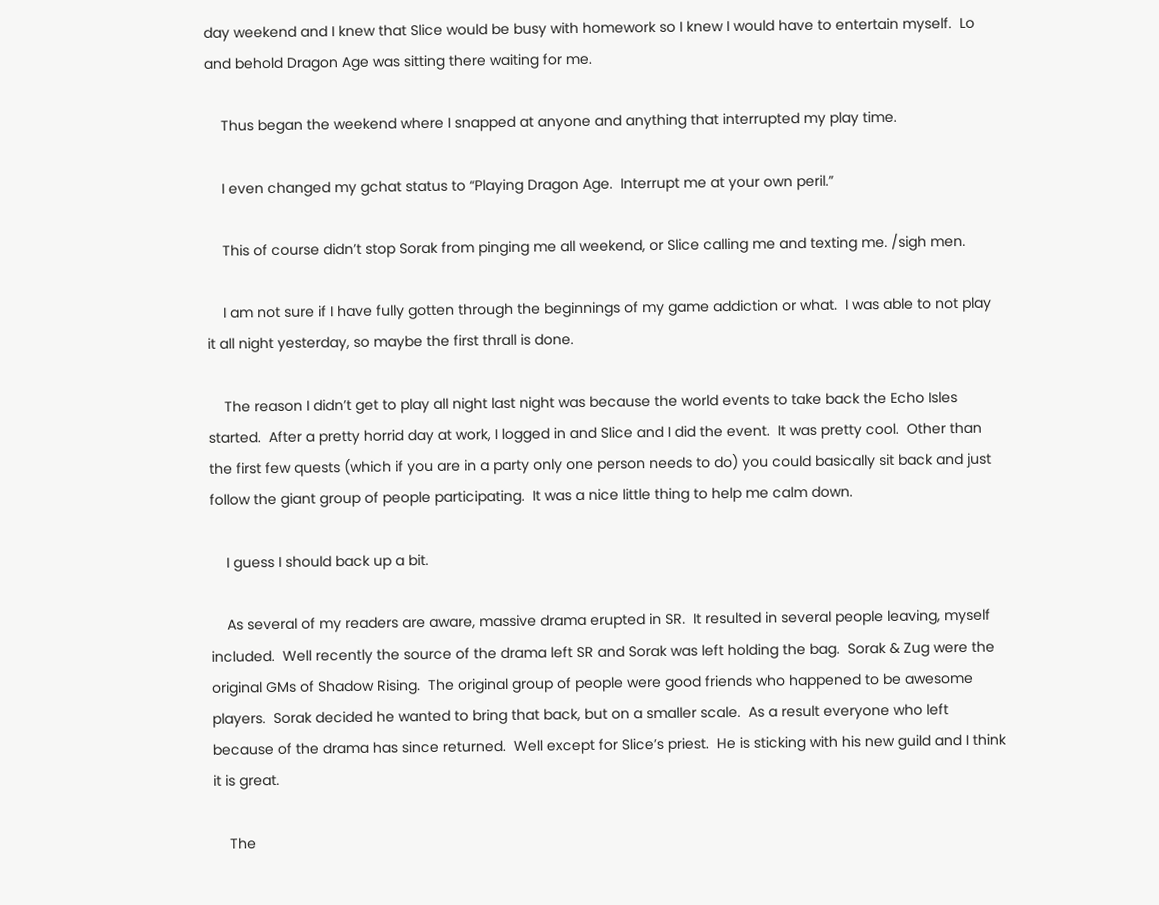day weekend and I knew that Slice would be busy with homework so I knew I would have to entertain myself.  Lo and behold Dragon Age was sitting there waiting for me.

    Thus began the weekend where I snapped at anyone and anything that interrupted my play time.

    I even changed my gchat status to “Playing Dragon Age.  Interrupt me at your own peril.”

    This of course didn’t stop Sorak from pinging me all weekend, or Slice calling me and texting me. /sigh men.

    I am not sure if I have fully gotten through the beginnings of my game addiction or what.  I was able to not play it all night yesterday, so maybe the first thrall is done.

    The reason I didn’t get to play all night last night was because the world events to take back the Echo Isles started.  After a pretty horrid day at work, I logged in and Slice and I did the event.  It was pretty cool.  Other than the first few quests (which if you are in a party only one person needs to do) you could basically sit back and just follow the giant group of people participating.  It was a nice little thing to help me calm down.

    I guess I should back up a bit.

    As several of my readers are aware, massive drama erupted in SR.  It resulted in several people leaving, myself included.  Well recently the source of the drama left SR and Sorak was left holding the bag.  Sorak & Zug were the original GMs of Shadow Rising.  The original group of people were good friends who happened to be awesome players.  Sorak decided he wanted to bring that back, but on a smaller scale.  As a result everyone who left because of the drama has since returned.  Well except for Slice’s priest.  He is sticking with his new guild and I think it is great.

    The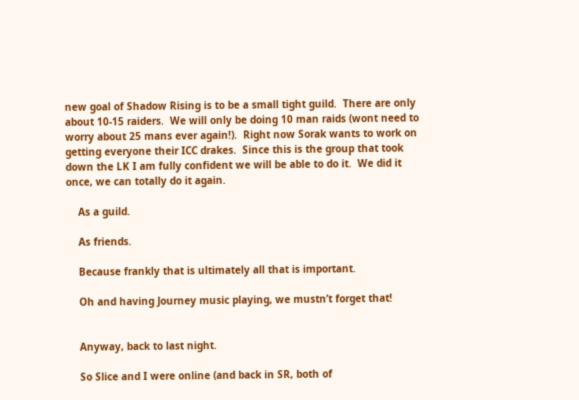new goal of Shadow Rising is to be a small tight guild.  There are only about 10-15 raiders.  We will only be doing 10 man raids (wont need to worry about 25 mans ever again!).  Right now Sorak wants to work on getting everyone their ICC drakes.  Since this is the group that took down the LK I am fully confident we will be able to do it.  We did it once, we can totally do it again.

    As a guild.

    As friends.

    Because frankly that is ultimately all that is important.

    Oh and having Journey music playing, we mustn’t forget that!


    Anyway, back to last night.

    So Slice and I were online (and back in SR, both of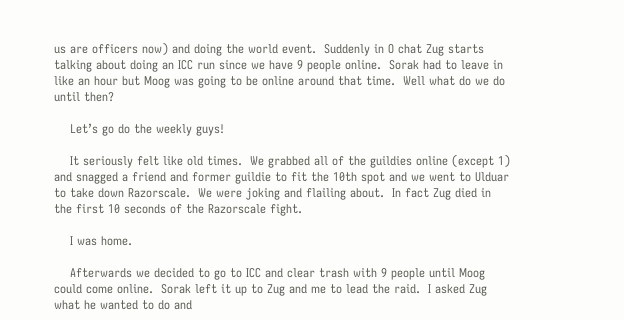us are officers now) and doing the world event.  Suddenly in O chat Zug starts talking about doing an ICC run since we have 9 people online.  Sorak had to leave in like an hour but Moog was going to be online around that time.  Well what do we do until then?

    Let’s go do the weekly guys!

    It seriously felt like old times.  We grabbed all of the guildies online (except 1) and snagged a friend and former guildie to fit the 10th spot and we went to Ulduar to take down Razorscale.  We were joking and flailing about.  In fact Zug died in the first 10 seconds of the Razorscale fight.

    I was home.

    Afterwards we decided to go to ICC and clear trash with 9 people until Moog could come online.  Sorak left it up to Zug and me to lead the raid.  I asked Zug what he wanted to do and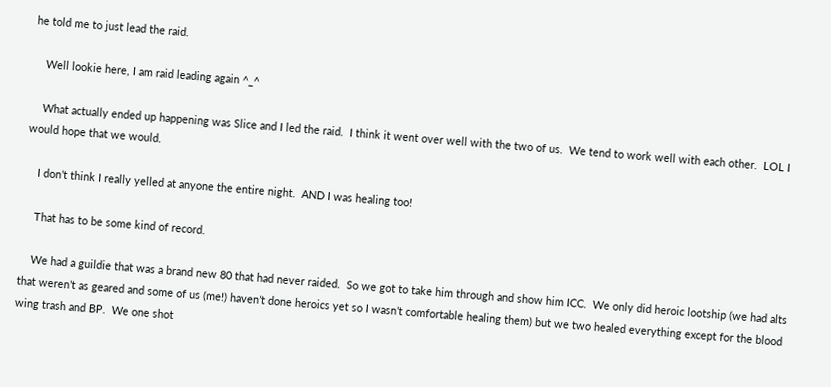he told me to just lead the raid.

    Well lookie here, I am raid leading again ^_^

    What actually ended up happening was Slice and I led the raid.  I think it went over well with the two of us.  We tend to work well with each other.  LOL I would hope that we would.

    I don’t think I really yelled at anyone the entire night.  AND I was healing too!

    That has to be some kind of record.

    We had a guildie that was a brand new 80 that had never raided.  So we got to take him through and show him ICC.  We only did heroic lootship (we had alts that weren’t as geared and some of us (me!) haven’t done heroics yet so I wasn’t comfortable healing them) but we two healed everything except for the blood wing trash and BP.  We one shot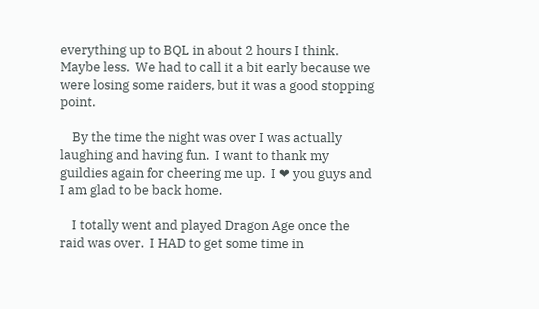everything up to BQL in about 2 hours I think.  Maybe less.  We had to call it a bit early because we were losing some raiders, but it was a good stopping point.

    By the time the night was over I was actually laughing and having fun.  I want to thank my guildies again for cheering me up.  I ❤ you guys and I am glad to be back home.

    I totally went and played Dragon Age once the raid was over.  I HAD to get some time in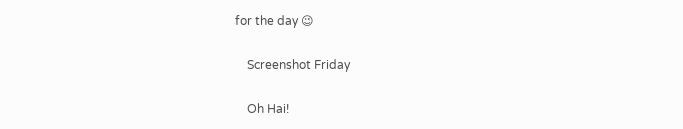for the day 😉

    Screenshot Friday

    Oh Hai!